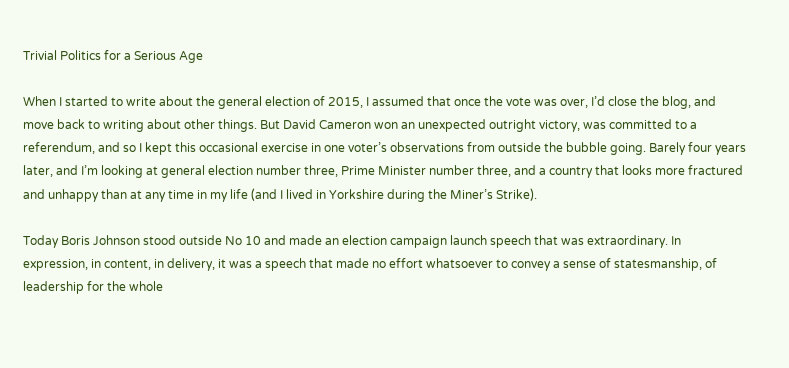Trivial Politics for a Serious Age

When I started to write about the general election of 2015, I assumed that once the vote was over, I’d close the blog, and move back to writing about other things. But David Cameron won an unexpected outright victory, was committed to a referendum, and so I kept this occasional exercise in one voter’s observations from outside the bubble going. Barely four years later, and I’m looking at general election number three, Prime Minister number three, and a country that looks more fractured and unhappy than at any time in my life (and I lived in Yorkshire during the Miner’s Strike).

Today Boris Johnson stood outside No 10 and made an election campaign launch speech that was extraordinary. In expression, in content, in delivery, it was a speech that made no effort whatsoever to convey a sense of statesmanship, of leadership for the whole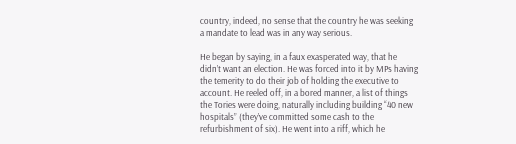country, indeed, no sense that the country he was seeking a mandate to lead was in any way serious.

He began by saying, in a faux exasperated way, that he didn’t want an election. He was forced into it by MPs having the temerity to do their job of holding the executive to account. He reeled off, in a bored manner, a list of things the Tories were doing, naturally including building “40 new hospitals” (they’ve committed some cash to the refurbishment of six). He went into a riff, which he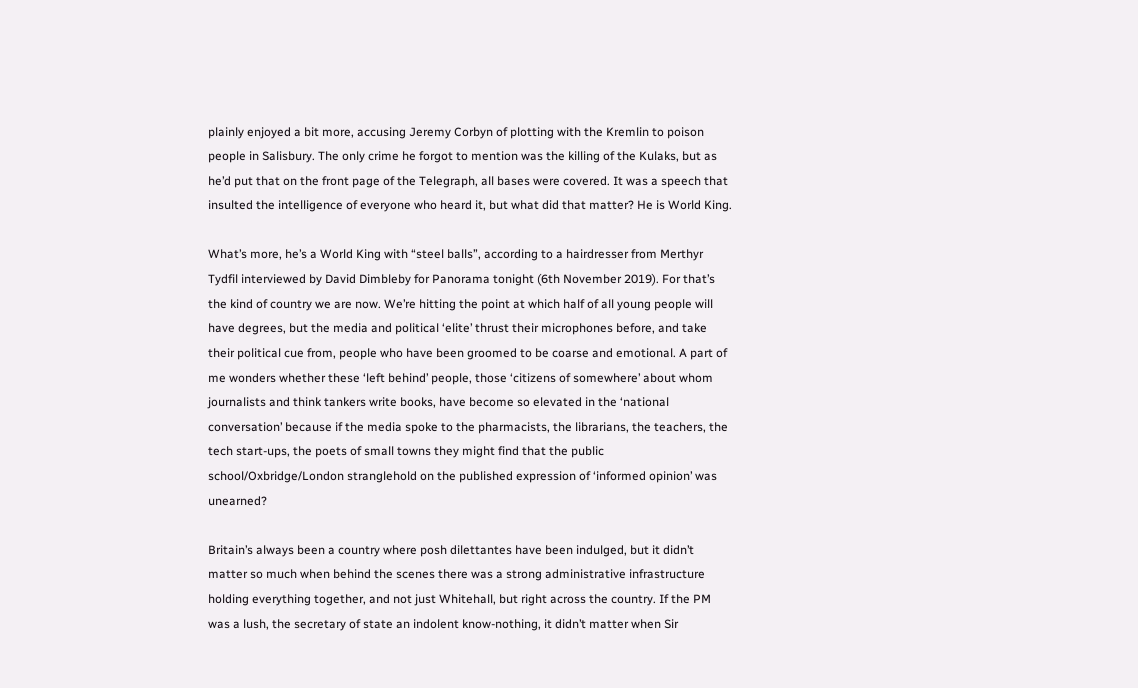plainly enjoyed a bit more, accusing Jeremy Corbyn of plotting with the Kremlin to poison people in Salisbury. The only crime he forgot to mention was the killing of the Kulaks, but as he’d put that on the front page of the Telegraph, all bases were covered. It was a speech that insulted the intelligence of everyone who heard it, but what did that matter? He is World King.

What’s more, he’s a World King with “steel balls”, according to a hairdresser from Merthyr Tydfil interviewed by David Dimbleby for Panorama tonight (6th November 2019). For that’s the kind of country we are now. We’re hitting the point at which half of all young people will have degrees, but the media and political ‘elite’ thrust their microphones before, and take their political cue from, people who have been groomed to be coarse and emotional. A part of me wonders whether these ‘left behind’ people, those ‘citizens of somewhere’ about whom journalists and think tankers write books, have become so elevated in the ‘national conversation’ because if the media spoke to the pharmacists, the librarians, the teachers, the tech start-ups, the poets of small towns they might find that the public school/Oxbridge/London stranglehold on the published expression of ‘informed opinion’ was unearned?

Britain’s always been a country where posh dilettantes have been indulged, but it didn’t matter so much when behind the scenes there was a strong administrative infrastructure holding everything together, and not just Whitehall, but right across the country. If the PM was a lush, the secretary of state an indolent know-nothing, it didn’t matter when Sir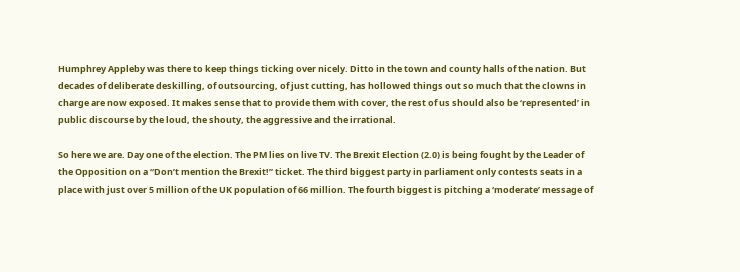Humphrey Appleby was there to keep things ticking over nicely. Ditto in the town and county halls of the nation. But decades of deliberate deskilling, of outsourcing, of just cutting, has hollowed things out so much that the clowns in charge are now exposed. It makes sense that to provide them with cover, the rest of us should also be ‘represented’ in public discourse by the loud, the shouty, the aggressive and the irrational.

So here we are. Day one of the election. The PM lies on live TV. The Brexit Election (2.0) is being fought by the Leader of the Opposition on a “Don’t mention the Brexit!” ticket. The third biggest party in parliament only contests seats in a place with just over 5 million of the UK population of 66 million. The fourth biggest is pitching a ‘moderate’ message of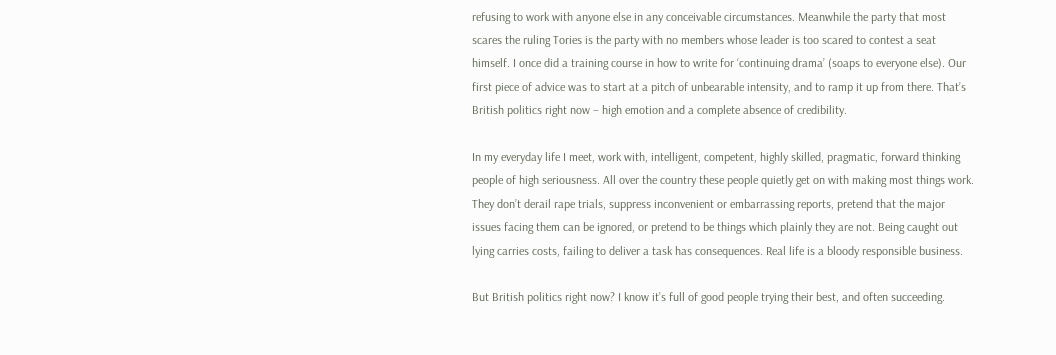refusing to work with anyone else in any conceivable circumstances. Meanwhile the party that most scares the ruling Tories is the party with no members whose leader is too scared to contest a seat himself. I once did a training course in how to write for ‘continuing drama’ (soaps to everyone else). Our first piece of advice was to start at a pitch of unbearable intensity, and to ramp it up from there. That’s British politics right now – high emotion and a complete absence of credibility.

In my everyday life I meet, work with, intelligent, competent, highly skilled, pragmatic, forward thinking people of high seriousness. All over the country these people quietly get on with making most things work. They don’t derail rape trials, suppress inconvenient or embarrassing reports, pretend that the major issues facing them can be ignored, or pretend to be things which plainly they are not. Being caught out lying carries costs, failing to deliver a task has consequences. Real life is a bloody responsible business.

But British politics right now? I know it’s full of good people trying their best, and often succeeding.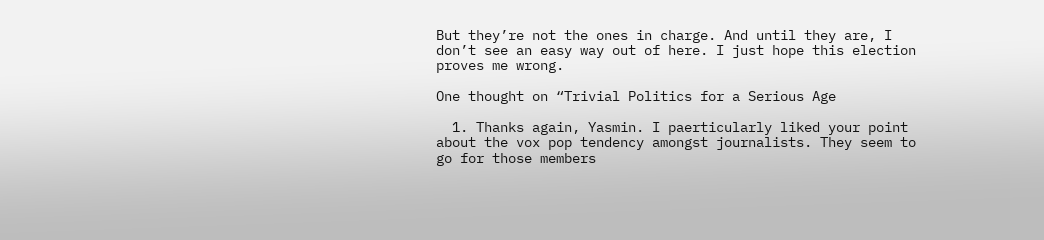But they’re not the ones in charge. And until they are, I don’t see an easy way out of here. I just hope this election proves me wrong.

One thought on “Trivial Politics for a Serious Age

  1. Thanks again, Yasmin. I paerticularly liked your point about the vox pop tendency amongst journalists. They seem to go for those members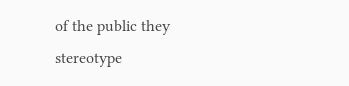of the public they stereotype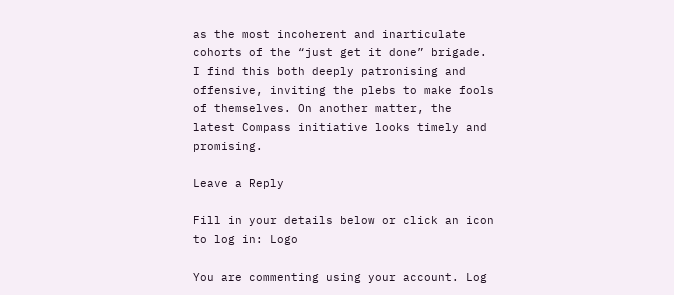as the most incoherent and inarticulate cohorts of the “just get it done” brigade. I find this both deeply patronising and offensive, inviting the plebs to make fools of themselves. On another matter, the latest Compass initiative looks timely and promising.

Leave a Reply

Fill in your details below or click an icon to log in: Logo

You are commenting using your account. Log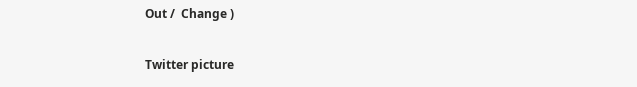Out /  Change )

Twitter picture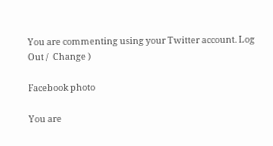You are commenting using your Twitter account. Log Out /  Change )

Facebook photo

You are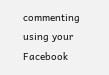commenting using your Facebook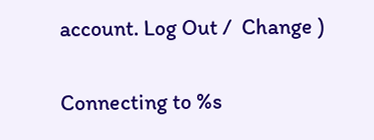account. Log Out /  Change )

Connecting to %s